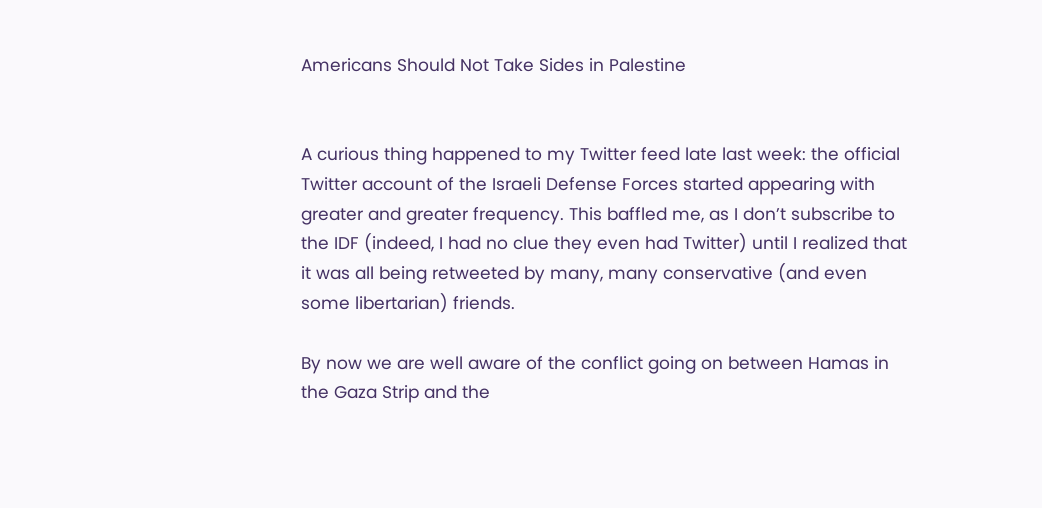Americans Should Not Take Sides in Palestine


A curious thing happened to my Twitter feed late last week: the official Twitter account of the Israeli Defense Forces started appearing with greater and greater frequency. This baffled me, as I don’t subscribe to the IDF (indeed, I had no clue they even had Twitter) until I realized that it was all being retweeted by many, many conservative (and even some libertarian) friends.

By now we are well aware of the conflict going on between Hamas in the Gaza Strip and the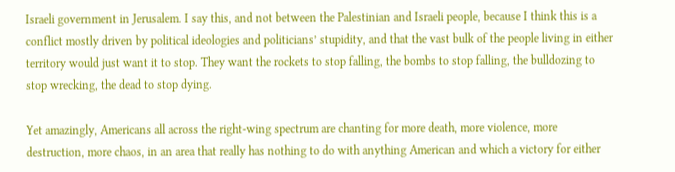Israeli government in Jerusalem. I say this, and not between the Palestinian and Israeli people, because I think this is a conflict mostly driven by political ideologies and politicians’ stupidity, and that the vast bulk of the people living in either territory would just want it to stop. They want the rockets to stop falling, the bombs to stop falling, the bulldozing to stop wrecking, the dead to stop dying.

Yet amazingly, Americans all across the right-wing spectrum are chanting for more death, more violence, more destruction, more chaos, in an area that really has nothing to do with anything American and which a victory for either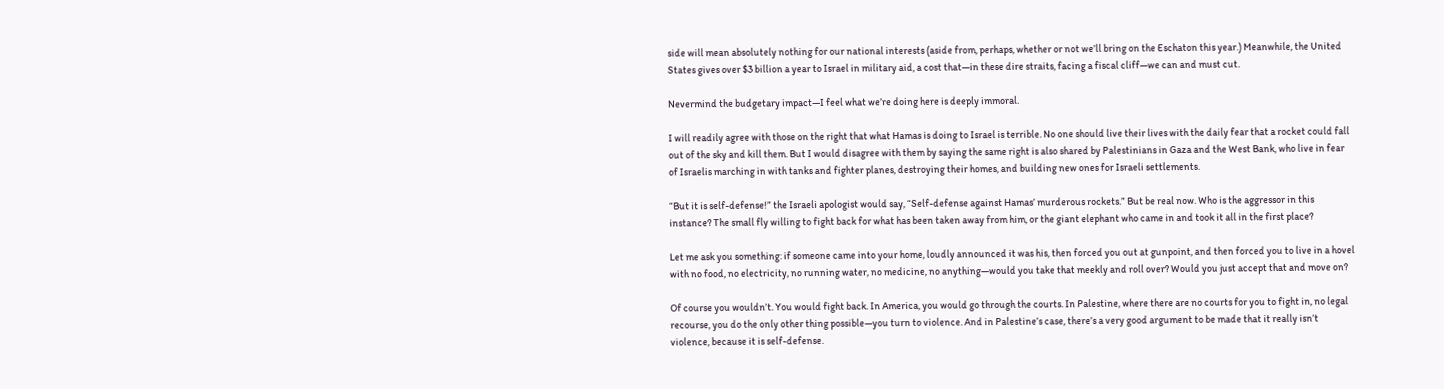side will mean absolutely nothing for our national interests (aside from, perhaps, whether or not we’ll bring on the Eschaton this year.) Meanwhile, the United States gives over $3 billion a year to Israel in military aid, a cost that—in these dire straits, facing a fiscal cliff—we can and must cut.

Nevermind the budgetary impact—I feel what we’re doing here is deeply immoral.

I will readily agree with those on the right that what Hamas is doing to Israel is terrible. No one should live their lives with the daily fear that a rocket could fall out of the sky and kill them. But I would disagree with them by saying the same right is also shared by Palestinians in Gaza and the West Bank, who live in fear of Israelis marching in with tanks and fighter planes, destroying their homes, and building new ones for Israeli settlements.

“But it is self-defense!” the Israeli apologist would say, “Self-defense against Hamas’ murderous rockets.” But be real now. Who is the aggressor in this instance? The small fly willing to fight back for what has been taken away from him, or the giant elephant who came in and took it all in the first place?

Let me ask you something: if someone came into your home, loudly announced it was his, then forced you out at gunpoint, and then forced you to live in a hovel with no food, no electricity, no running water, no medicine, no anything—would you take that meekly and roll over? Would you just accept that and move on?

Of course you wouldn’t. You would fight back. In America, you would go through the courts. In Palestine, where there are no courts for you to fight in, no legal recourse, you do the only other thing possible—you turn to violence. And in Palestine’s case, there’s a very good argument to be made that it really isn’t violence, because it is self-defense.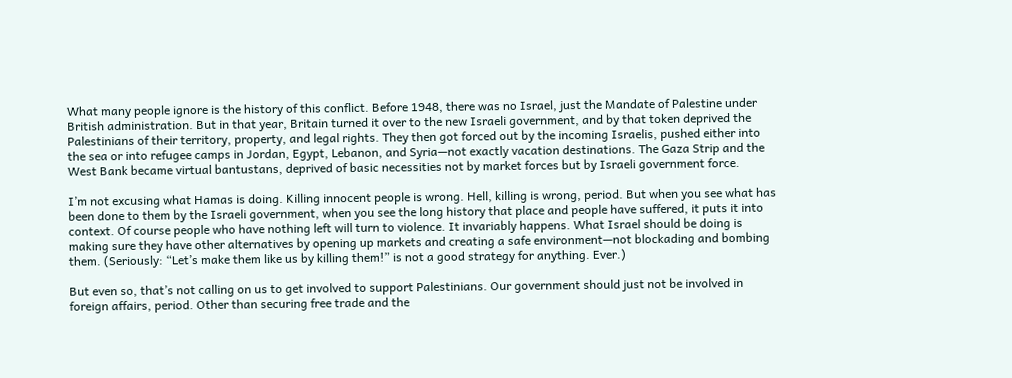What many people ignore is the history of this conflict. Before 1948, there was no Israel, just the Mandate of Palestine under British administration. But in that year, Britain turned it over to the new Israeli government, and by that token deprived the Palestinians of their territory, property, and legal rights. They then got forced out by the incoming Israelis, pushed either into the sea or into refugee camps in Jordan, Egypt, Lebanon, and Syria—not exactly vacation destinations. The Gaza Strip and the West Bank became virtual bantustans, deprived of basic necessities not by market forces but by Israeli government force.

I’m not excusing what Hamas is doing. Killing innocent people is wrong. Hell, killing is wrong, period. But when you see what has been done to them by the Israeli government, when you see the long history that place and people have suffered, it puts it into context. Of course people who have nothing left will turn to violence. It invariably happens. What Israel should be doing is making sure they have other alternatives by opening up markets and creating a safe environment—not blockading and bombing them. (Seriously: “Let’s make them like us by killing them!” is not a good strategy for anything. Ever.)

But even so, that’s not calling on us to get involved to support Palestinians. Our government should just not be involved in foreign affairs, period. Other than securing free trade and the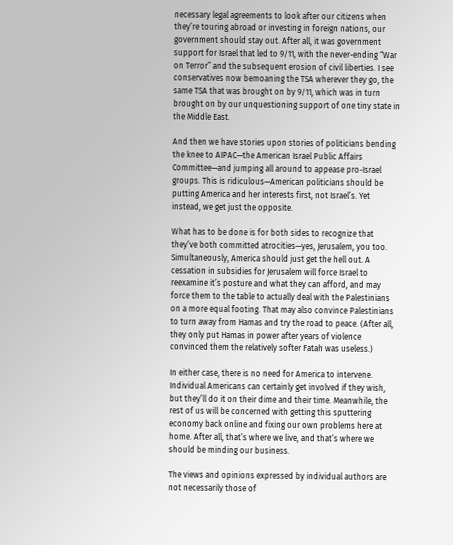necessary legal agreements to look after our citizens when they’re touring abroad or investing in foreign nations, our government should stay out. After all, it was government support for Israel that led to 9/11, with the never-ending “War on Terror” and the subsequent erosion of civil liberties. I see conservatives now bemoaning the TSA wherever they go, the same TSA that was brought on by 9/11, which was in turn brought on by our unquestioning support of one tiny state in the Middle East.

And then we have stories upon stories of politicians bending the knee to AIPAC—the American Israel Public Affairs Committee—and jumping all around to appease pro-Israel groups. This is ridiculous—American politicians should be putting America and her interests first, not Israel’s. Yet instead, we get just the opposite.

What has to be done is for both sides to recognize that they’ve both committed atrocities—yes, Jerusalem, you too. Simultaneously, America should just get the hell out. A cessation in subsidies for Jerusalem will force Israel to reexamine it’s posture and what they can afford, and may force them to the table to actually deal with the Palestinians on a more equal footing. That may also convince Palestinians to turn away from Hamas and try the road to peace. (After all, they only put Hamas in power after years of violence convinced them the relatively softer Fatah was useless.)

In either case, there is no need for America to intervene. Individual Americans can certainly get involved if they wish, but they’ll do it on their dime and their time. Meanwhile, the rest of us will be concerned with getting this sputtering economy back online and fixing our own problems here at home. After all, that’s where we live, and that’s where we should be minding our business.

The views and opinions expressed by individual authors are not necessarily those of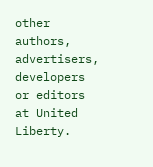other authors, advertisers, developers or editors at United Liberty.